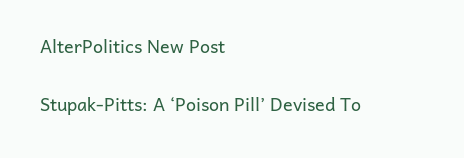AlterPolitics New Post

Stupak-Pitts: A ‘Poison Pill’ Devised To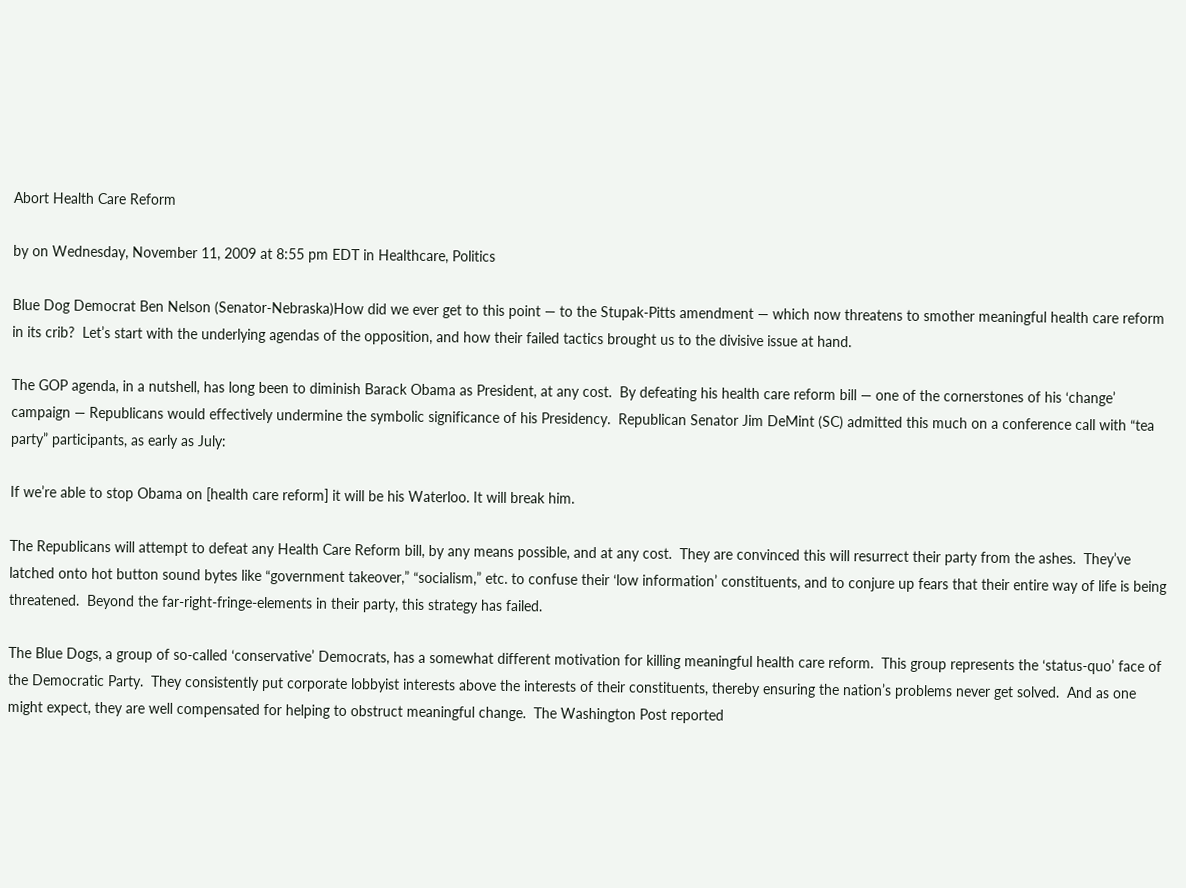Abort Health Care Reform

by on Wednesday, November 11, 2009 at 8:55 pm EDT in Healthcare, Politics

Blue Dog Democrat Ben Nelson (Senator-Nebraska)How did we ever get to this point — to the Stupak-Pitts amendment — which now threatens to smother meaningful health care reform in its crib?  Let’s start with the underlying agendas of the opposition, and how their failed tactics brought us to the divisive issue at hand.

The GOP agenda, in a nutshell, has long been to diminish Barack Obama as President, at any cost.  By defeating his health care reform bill — one of the cornerstones of his ‘change’ campaign — Republicans would effectively undermine the symbolic significance of his Presidency.  Republican Senator Jim DeMint (SC) admitted this much on a conference call with “tea party” participants, as early as July:

If we’re able to stop Obama on [health care reform] it will be his Waterloo. It will break him.

The Republicans will attempt to defeat any Health Care Reform bill, by any means possible, and at any cost.  They are convinced this will resurrect their party from the ashes.  They’ve latched onto hot button sound bytes like “government takeover,” “socialism,” etc. to confuse their ‘low information’ constituents, and to conjure up fears that their entire way of life is being threatened.  Beyond the far-right-fringe-elements in their party, this strategy has failed.

The Blue Dogs, a group of so-called ‘conservative’ Democrats, has a somewhat different motivation for killing meaningful health care reform.  This group represents the ‘status-quo’ face of the Democratic Party.  They consistently put corporate lobbyist interests above the interests of their constituents, thereby ensuring the nation’s problems never get solved.  And as one might expect, they are well compensated for helping to obstruct meaningful change.  The Washington Post reported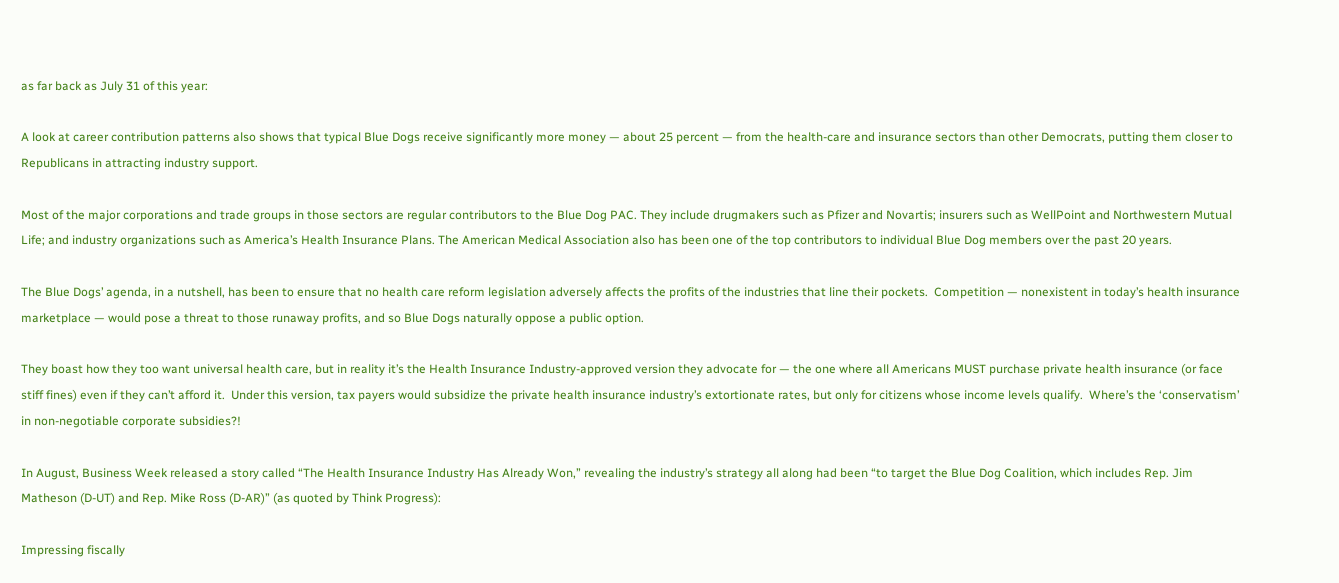as far back as July 31 of this year:

A look at career contribution patterns also shows that typical Blue Dogs receive significantly more money — about 25 percent — from the health-care and insurance sectors than other Democrats, putting them closer to Republicans in attracting industry support.

Most of the major corporations and trade groups in those sectors are regular contributors to the Blue Dog PAC. They include drugmakers such as Pfizer and Novartis; insurers such as WellPoint and Northwestern Mutual Life; and industry organizations such as America’s Health Insurance Plans. The American Medical Association also has been one of the top contributors to individual Blue Dog members over the past 20 years.

The Blue Dogs’ agenda, in a nutshell, has been to ensure that no health care reform legislation adversely affects the profits of the industries that line their pockets.  Competition — nonexistent in today’s health insurance marketplace — would pose a threat to those runaway profits, and so Blue Dogs naturally oppose a public option.

They boast how they too want universal health care, but in reality it’s the Health Insurance Industry-approved version they advocate for — the one where all Americans MUST purchase private health insurance (or face stiff fines) even if they can’t afford it.  Under this version, tax payers would subsidize the private health insurance industry’s extortionate rates, but only for citizens whose income levels qualify.  Where’s the ‘conservatism’ in non-negotiable corporate subsidies?!

In August, Business Week released a story called “The Health Insurance Industry Has Already Won,” revealing the industry’s strategy all along had been “to target the Blue Dog Coalition, which includes Rep. Jim Matheson (D-UT) and Rep. Mike Ross (D-AR)” (as quoted by Think Progress):

Impressing fiscally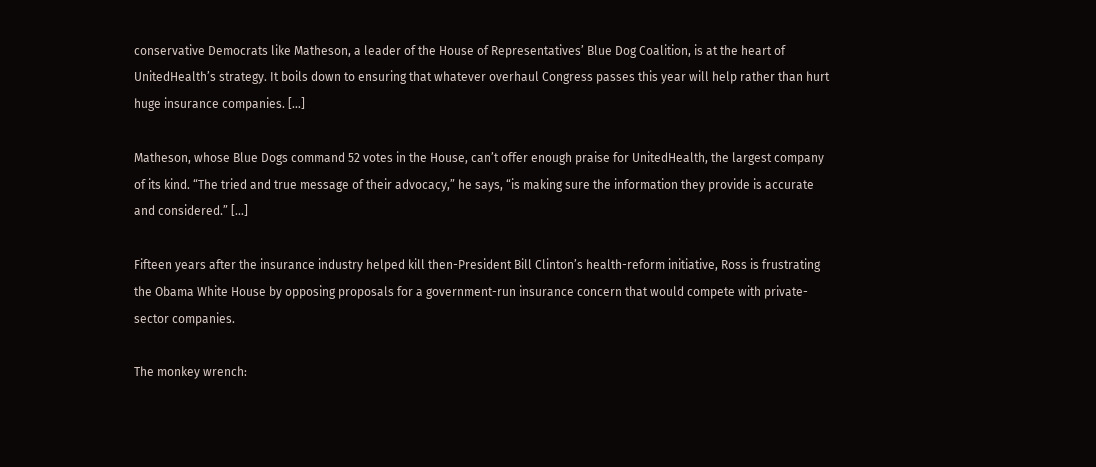conservative Democrats like Matheson, a leader of the House of Representatives’ Blue Dog Coalition, is at the heart of UnitedHealth’s strategy. It boils down to ensuring that whatever overhaul Congress passes this year will help rather than hurt huge insurance companies. […]

Matheson, whose Blue Dogs command 52 votes in the House, can’t offer enough praise for UnitedHealth, the largest company of its kind. “The tried and true message of their advocacy,” he says, “is making sure the information they provide is accurate and considered.” […]

Fifteen years after the insurance industry helped kill then-President Bill Clinton’s health-reform initiative, Ross is frustrating the Obama White House by opposing proposals for a government-run insurance concern that would compete with private-sector companies.

The monkey wrench: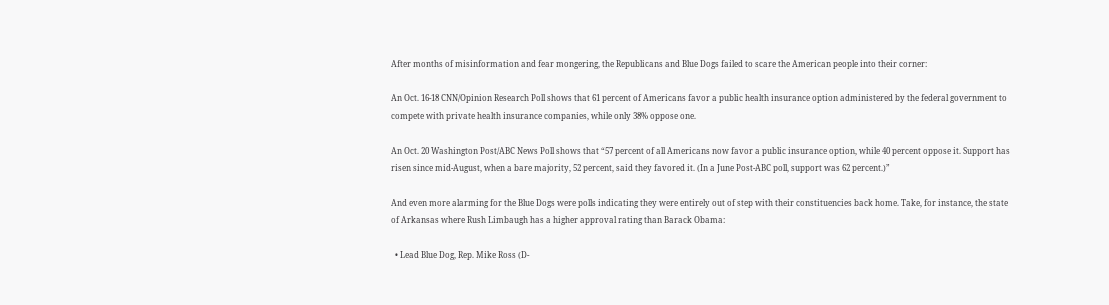After months of misinformation and fear mongering, the Republicans and Blue Dogs failed to scare the American people into their corner:

An Oct. 16-18 CNN/Opinion Research Poll shows that 61 percent of Americans favor a public health insurance option administered by the federal government to compete with private health insurance companies, while only 38% oppose one.

An Oct. 20 Washington Post/ABC News Poll shows that “57 percent of all Americans now favor a public insurance option, while 40 percent oppose it. Support has risen since mid-August, when a bare majority, 52 percent, said they favored it. (In a June Post-ABC poll, support was 62 percent.)”

And even more alarming for the Blue Dogs were polls indicating they were entirely out of step with their constituencies back home. Take, for instance, the state of Arkansas where Rush Limbaugh has a higher approval rating than Barack Obama:

  • Lead Blue Dog, Rep. Mike Ross (D-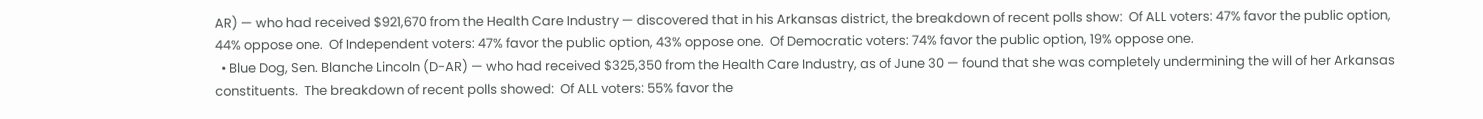AR) — who had received $921,670 from the Health Care Industry — discovered that in his Arkansas district, the breakdown of recent polls show:  Of ALL voters: 47% favor the public option, 44% oppose one.  Of Independent voters: 47% favor the public option, 43% oppose one.  Of Democratic voters: 74% favor the public option, 19% oppose one.
  • Blue Dog, Sen. Blanche Lincoln (D-AR) — who had received $325,350 from the Health Care Industry, as of June 30 — found that she was completely undermining the will of her Arkansas constituents.  The breakdown of recent polls showed:  Of ALL voters: 55% favor the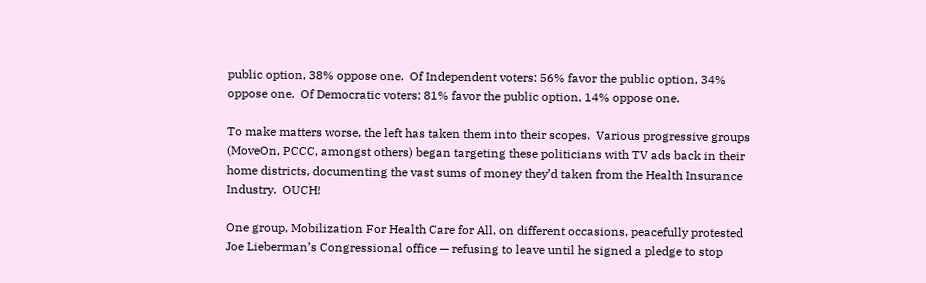public option, 38% oppose one.  Of Independent voters: 56% favor the public option, 34% oppose one.  Of Democratic voters: 81% favor the public option, 14% oppose one.

To make matters worse, the left has taken them into their scopes.  Various progressive groups (MoveOn, PCCC, amongst others) began targeting these politicians with TV ads back in their home districts, documenting the vast sums of money they’d taken from the Health Insurance Industry.  OUCH!

One group, Mobilization For Health Care for All, on different occasions, peacefully protested Joe Lieberman’s Congressional office — refusing to leave until he signed a pledge to stop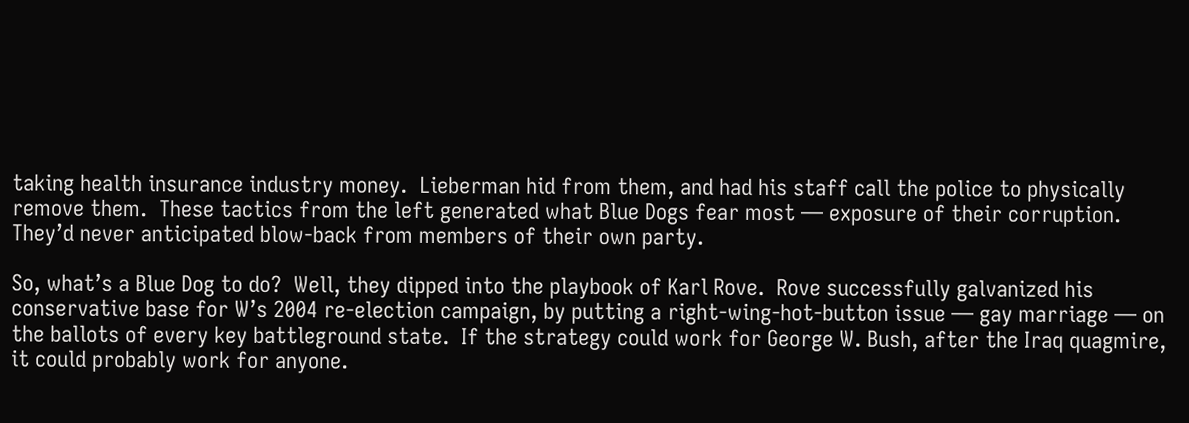taking health insurance industry money.  Lieberman hid from them, and had his staff call the police to physically remove them.  These tactics from the left generated what Blue Dogs fear most — exposure of their corruption.  They’d never anticipated blow-back from members of their own party.

So, what’s a Blue Dog to do?  Well, they dipped into the playbook of Karl Rove.  Rove successfully galvanized his conservative base for W’s 2004 re-election campaign, by putting a right-wing-hot-button issue — gay marriage — on the ballots of every key battleground state.  If the strategy could work for George W. Bush, after the Iraq quagmire, it could probably work for anyone.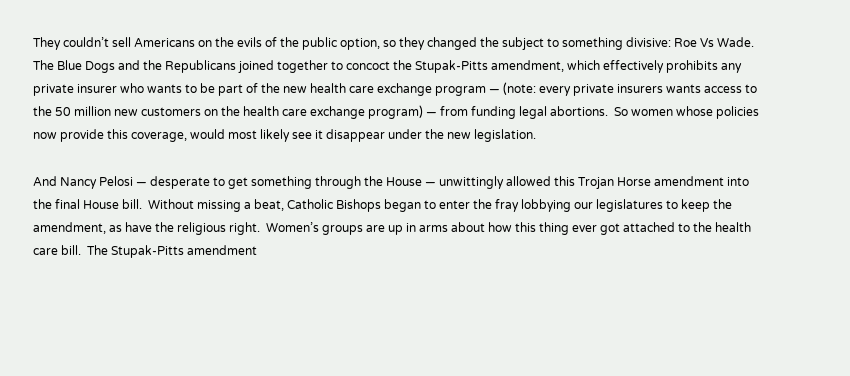They couldn’t sell Americans on the evils of the public option, so they changed the subject to something divisive: Roe Vs Wade.  The Blue Dogs and the Republicans joined together to concoct the Stupak-Pitts amendment, which effectively prohibits any private insurer who wants to be part of the new health care exchange program — (note: every private insurers wants access to the 50 million new customers on the health care exchange program) — from funding legal abortions.  So women whose policies now provide this coverage, would most likely see it disappear under the new legislation.

And Nancy Pelosi — desperate to get something through the House — unwittingly allowed this Trojan Horse amendment into the final House bill.  Without missing a beat, Catholic Bishops began to enter the fray lobbying our legislatures to keep the amendment, as have the religious right.  Women’s groups are up in arms about how this thing ever got attached to the health care bill.  The Stupak-Pitts amendment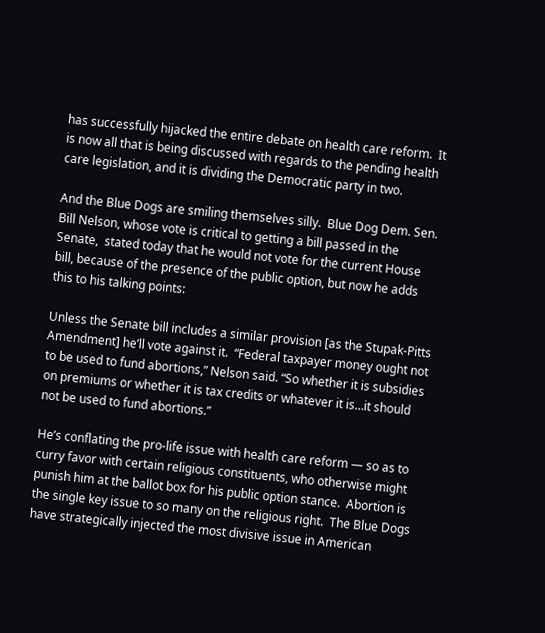has successfully hijacked the entire debate on health care reform.  It is now all that is being discussed with regards to the pending health care legislation, and it is dividing the Democratic party in two.

And the Blue Dogs are smiling themselves silly.  Blue Dog Dem. Sen. Bill Nelson, whose vote is critical to getting a bill passed in the Senate,  stated today that he would not vote for the current House bill, because of the presence of the public option, but now he adds this to his talking points:

Unless the Senate bill includes a similar provision [as the Stupak-Pitts Amendment] he’ll vote against it.  “Federal taxpayer money ought not to be used to fund abortions,” Nelson said. “So whether it is subsidies on premiums or whether it is tax credits or whatever it is…it should not be used to fund abortions.”

He’s conflating the pro-life issue with health care reform — so as to curry favor with certain religious constituents, who otherwise might punish him at the ballot box for his public option stance.  Abortion is the single key issue to so many on the religious right.  The Blue Dogs have strategically injected the most divisive issue in American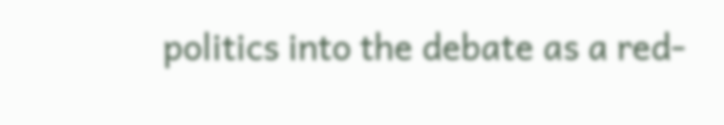politics into the debate as a red-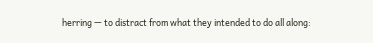herring — to distract from what they intended to do all along: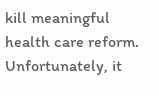kill meaningful health care reform.  Unfortunately, it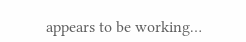appears to be working…